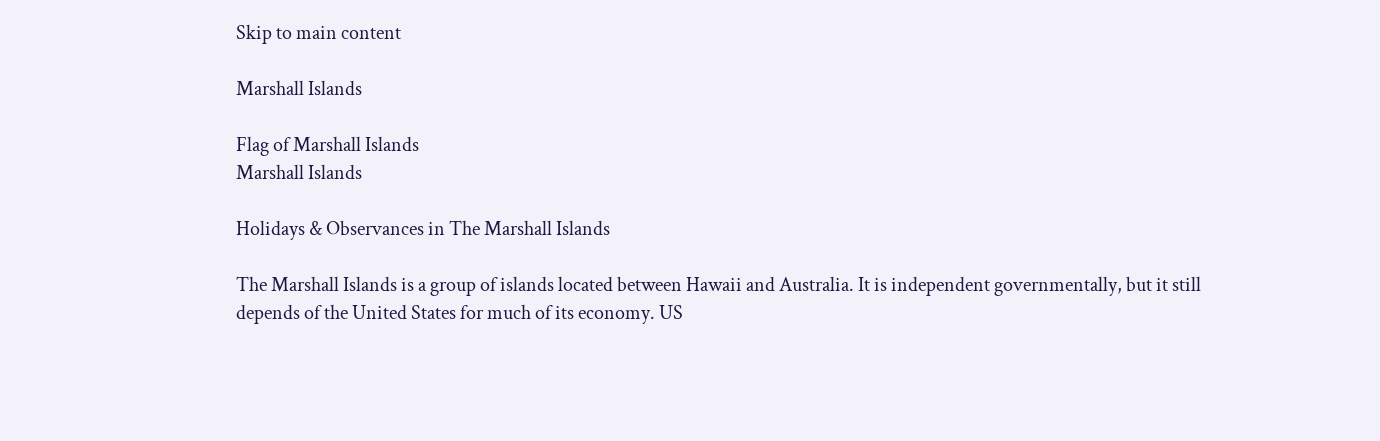Skip to main content

Marshall Islands

Flag of Marshall Islands
Marshall Islands

Holidays & Observances in The Marshall Islands

The Marshall Islands is a group of islands located between Hawaii and Australia. It is independent governmentally, but it still depends of the United States for much of its economy. US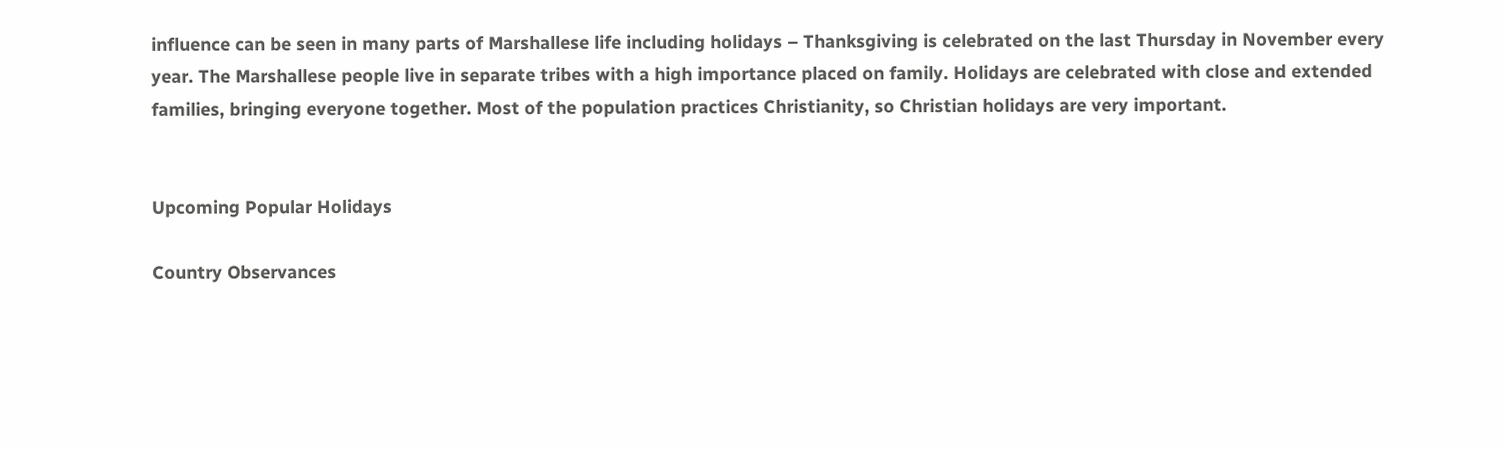influence can be seen in many parts of Marshallese life including holidays – Thanksgiving is celebrated on the last Thursday in November every year. The Marshallese people live in separate tribes with a high importance placed on family. Holidays are celebrated with close and extended families, bringing everyone together. Most of the population practices Christianity, so Christian holidays are very important.


Upcoming Popular Holidays

Country Observances